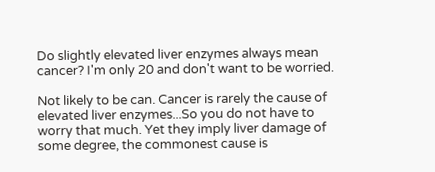Do slightly elevated liver enzymes always mean cancer? I'm only 20 and don't want to be worried.

Not likely to be can. Cancer is rarely the cause of elevated liver enzymes...So you do not have to worry that much. Yet they imply liver damage of some degree, the commonest cause is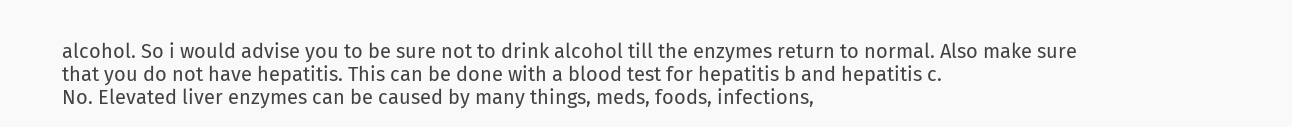alcohol. So i would advise you to be sure not to drink alcohol till the enzymes return to normal. Also make sure that you do not have hepatitis. This can be done with a blood test for hepatitis b and hepatitis c.
No. Elevated liver enzymes can be caused by many things, meds, foods, infections,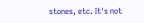stones, etc. It's not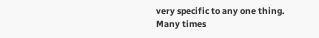very specific to any one thing. Many times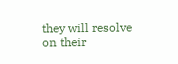they will resolve on their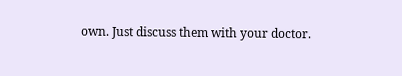own. Just discuss them with your doctor.